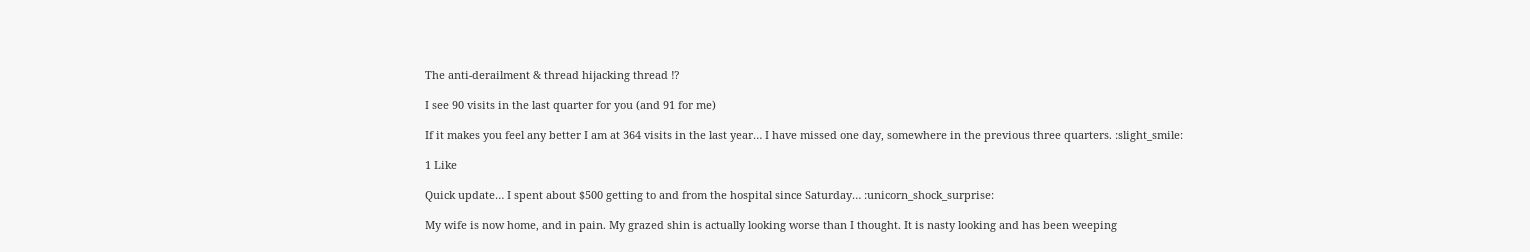The anti-derailment & thread hijacking thread ⁉

I see 90 visits in the last quarter for you (and 91 for me)

If it makes you feel any better I am at 364 visits in the last year… I have missed one day, somewhere in the previous three quarters. :slight_smile:

1 Like

Quick update… I spent about $500 getting to and from the hospital since Saturday… :unicorn_shock_surprise:

My wife is now home, and in pain. My grazed shin is actually looking worse than I thought. It is nasty looking and has been weeping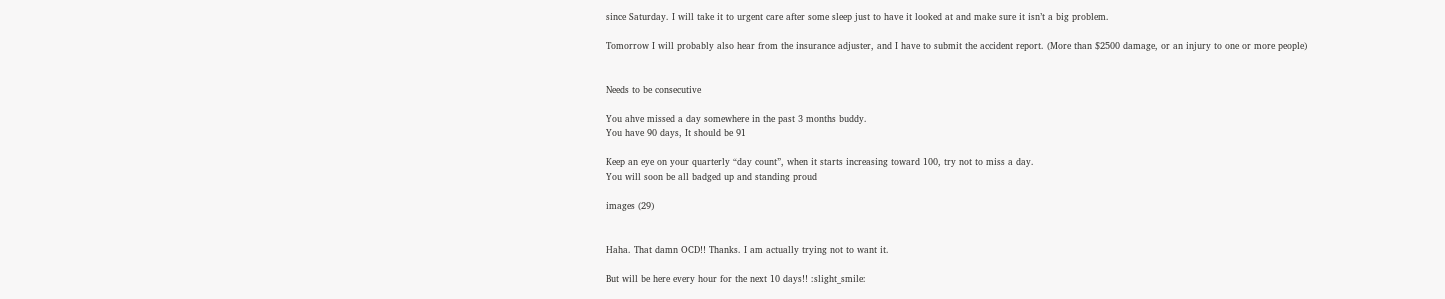since Saturday. I will take it to urgent care after some sleep just to have it looked at and make sure it isn’t a big problem.

Tomorrow I will probably also hear from the insurance adjuster, and I have to submit the accident report. (More than $2500 damage, or an injury to one or more people)


Needs to be consecutive

You ahve missed a day somewhere in the past 3 months buddy.
You have 90 days, It should be 91

Keep an eye on your quarterly “day count”, when it starts increasing toward 100, try not to miss a day.
You will soon be all badged up and standing proud

images (29)


Haha. That damn OCD!! Thanks. I am actually trying not to want it.

But will be here every hour for the next 10 days!! :slight_smile: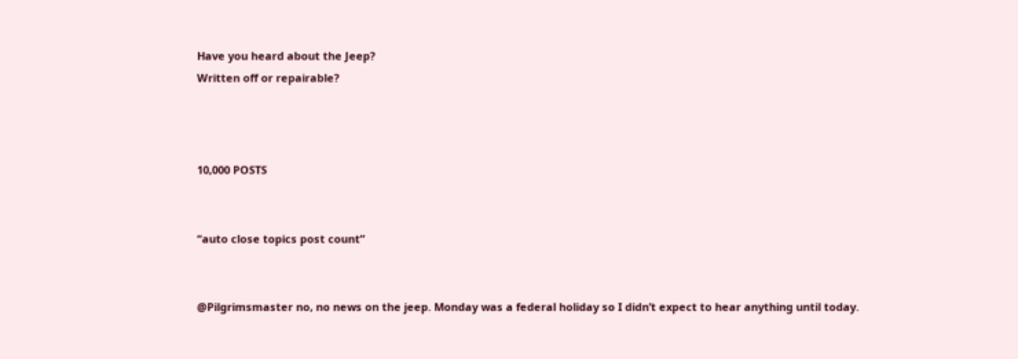Have you heard about the Jeep?
Written off or repairable?



10,000 POSTS


“auto close topics post count”


@Pilgrimsmaster no, no news on the jeep. Monday was a federal holiday so I didn’t expect to hear anything until today.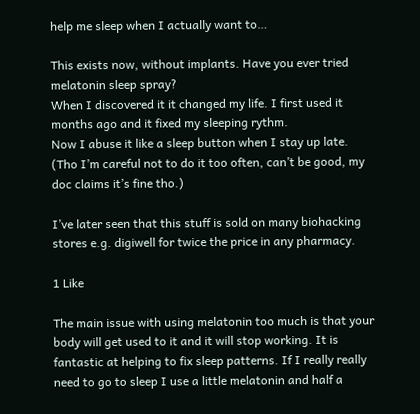help me sleep when I actually want to…

This exists now, without implants. Have you ever tried melatonin sleep spray?
When I discovered it it changed my life. I first used it months ago and it fixed my sleeping rythm.
Now I abuse it like a sleep button when I stay up late.
(Tho I’m careful not to do it too often, can’t be good, my doc claims it’s fine tho.)

I’ve later seen that this stuff is sold on many biohacking stores e.g. digiwell for twice the price in any pharmacy.

1 Like

The main issue with using melatonin too much is that your body will get used to it and it will stop working. It is fantastic at helping to fix sleep patterns. If I really really need to go to sleep I use a little melatonin and half a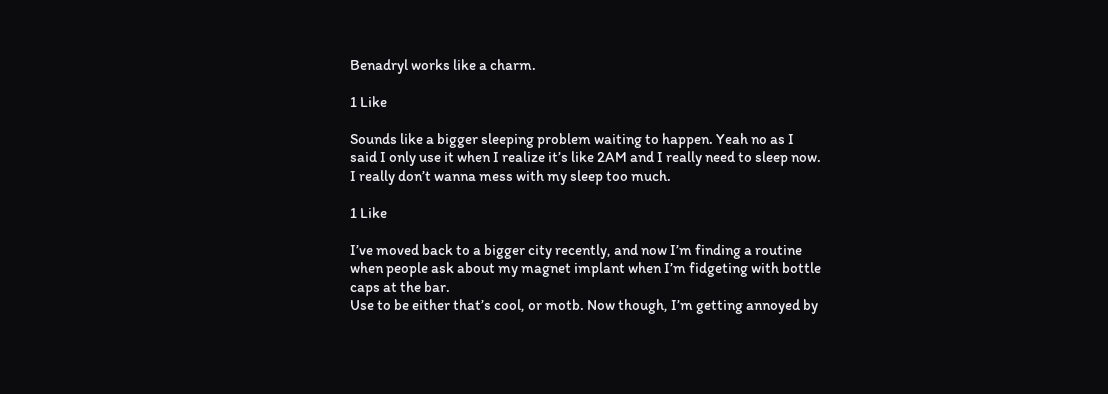Benadryl works like a charm.

1 Like

Sounds like a bigger sleeping problem waiting to happen. Yeah no as I said I only use it when I realize it’s like 2AM and I really need to sleep now. I really don’t wanna mess with my sleep too much.

1 Like

I’ve moved back to a bigger city recently, and now I’m finding a routine when people ask about my magnet implant when I’m fidgeting with bottle caps at the bar.
Use to be either that’s cool, or motb. Now though, I’m getting annoyed by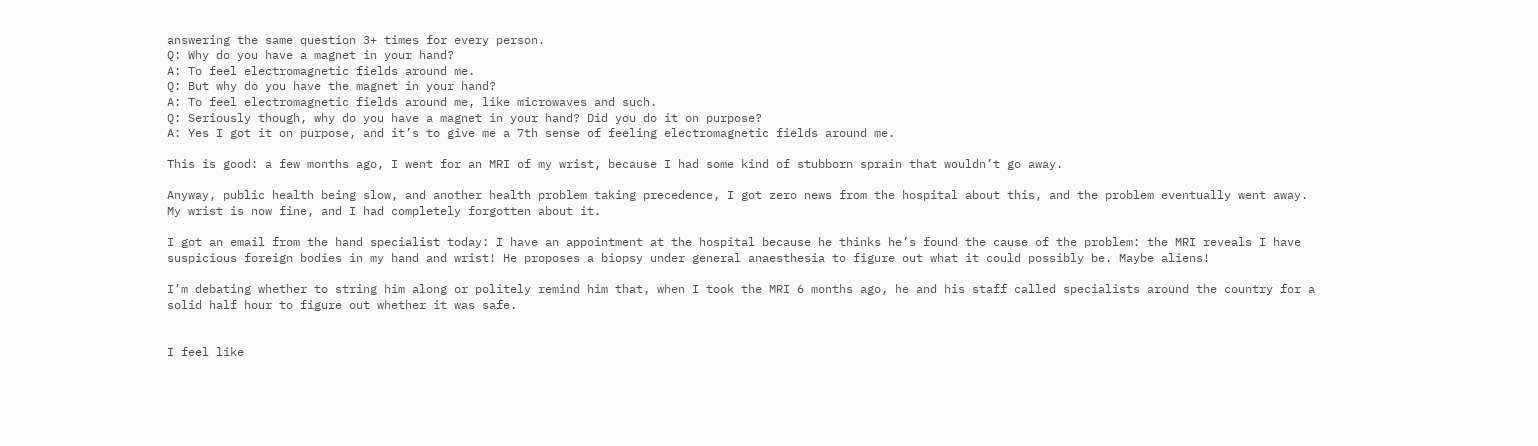answering the same question 3+ times for every person.
Q: Why do you have a magnet in your hand?
A: To feel electromagnetic fields around me.
Q: But why do you have the magnet in your hand?
A: To feel electromagnetic fields around me, like microwaves and such.
Q: Seriously though, why do you have a magnet in your hand? Did you do it on purpose?
A: Yes I got it on purpose, and it’s to give me a 7th sense of feeling electromagnetic fields around me.

This is good: a few months ago, I went for an MRI of my wrist, because I had some kind of stubborn sprain that wouldn’t go away.

Anyway, public health being slow, and another health problem taking precedence, I got zero news from the hospital about this, and the problem eventually went away. My wrist is now fine, and I had completely forgotten about it.

I got an email from the hand specialist today: I have an appointment at the hospital because he thinks he’s found the cause of the problem: the MRI reveals I have suspicious foreign bodies in my hand and wrist! He proposes a biopsy under general anaesthesia to figure out what it could possibly be. Maybe aliens!

I’m debating whether to string him along or politely remind him that, when I took the MRI 6 months ago, he and his staff called specialists around the country for a solid half hour to figure out whether it was safe.


I feel like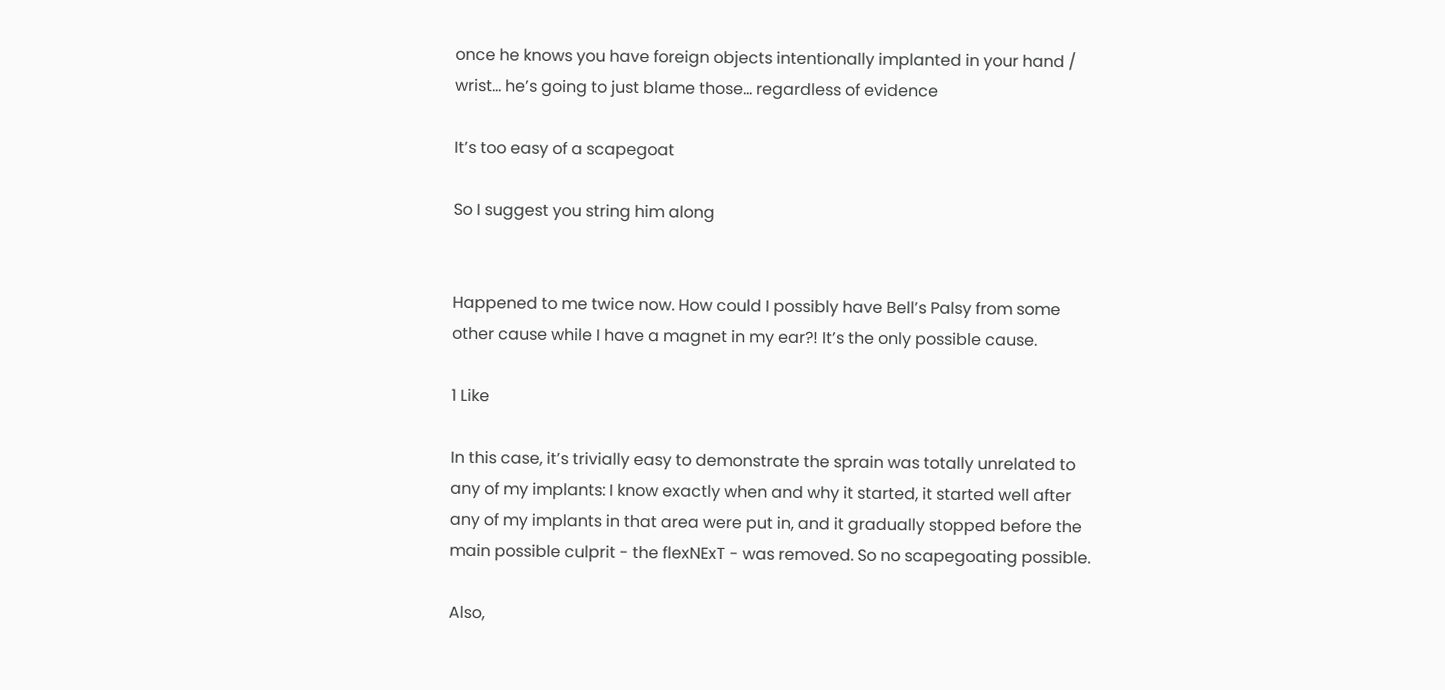once he knows you have foreign objects intentionally implanted in your hand / wrist… he’s going to just blame those… regardless of evidence

It’s too easy of a scapegoat

So I suggest you string him along


Happened to me twice now. How could I possibly have Bell’s Palsy from some other cause while I have a magnet in my ear?! It’s the only possible cause.

1 Like

In this case, it’s trivially easy to demonstrate the sprain was totally unrelated to any of my implants: I know exactly when and why it started, it started well after any of my implants in that area were put in, and it gradually stopped before the main possible culprit - the flexNExT - was removed. So no scapegoating possible.

Also,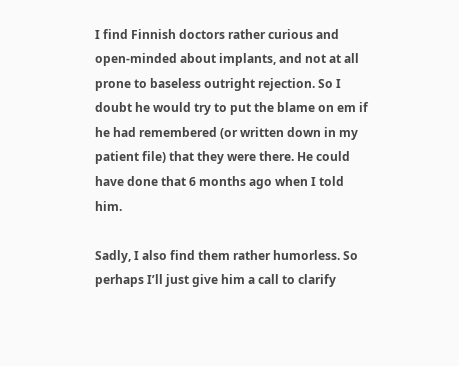I find Finnish doctors rather curious and open-minded about implants, and not at all prone to baseless outright rejection. So I doubt he would try to put the blame on em if he had remembered (or written down in my patient file) that they were there. He could have done that 6 months ago when I told him.

Sadly, I also find them rather humorless. So perhaps I’ll just give him a call to clarify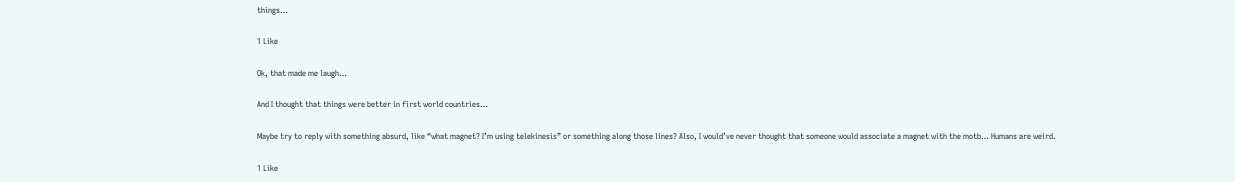things…

1 Like

Ok, that made me laugh…

And I thought that things were better in first world countries…

Maybe try to reply with something absurd, like “what magnet? I’m using telekinesis” or something along those lines? Also, I would’ve never thought that someone would associate a magnet with the motb… Humans are weird.

1 Like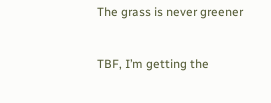The grass is never greener


TBF, I’m getting the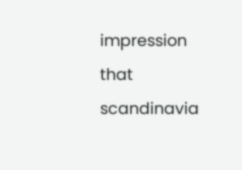impression that scandinavia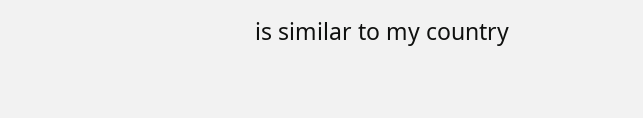is similar to my country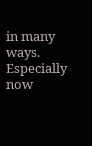in many ways. Especially now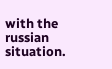with the russian situation.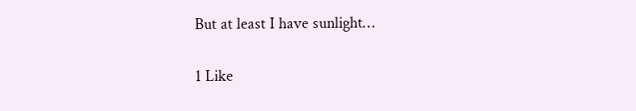But at least I have sunlight…

1 Like